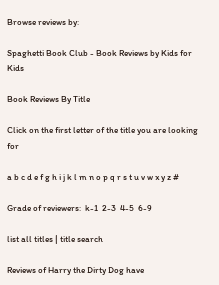Browse reviews by:

Spaghetti Book Club - Book Reviews by Kids for Kids

Book Reviews By Title

Click on the first letter of the title you are looking for

a b c d e f g h i j k l m n o p q r s t u v w x y z #

Grade of reviewers:  k-1  2-3  4-5  6-9

list all titles | title search

Reviews of Harry the Dirty Dog have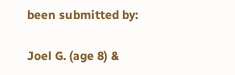been submitted by:

Joel G. (age 8) &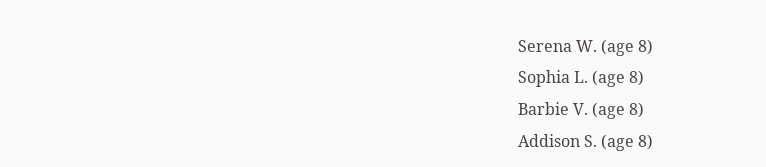Serena W. (age 8)
Sophia L. (age 8)
Barbie V. (age 8)
Addison S. (age 8)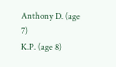Anthony D. (age 7)
K.P. (age 8)